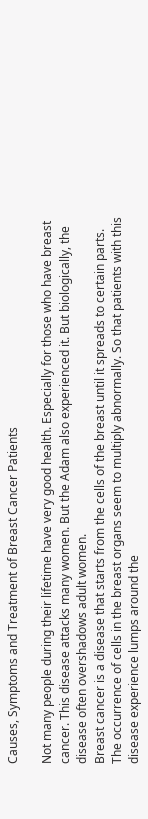Causes, Symptoms and Treatment of Breast Cancer Patients

Not many people during their lifetime have very good health. Especially for those who have breast cancer. This disease attacks many women. But the Adam also experienced it. But biologically, the disease often overshadows adult women.
Breast cancer is a disease that starts from the cells of the breast until it spreads to certain parts. The occurrence of cells in the breast organs seem to multiply abnormally. So that patients with this disease experience lumps around the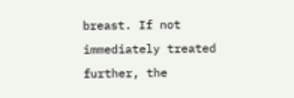breast. If not immediately treated further, the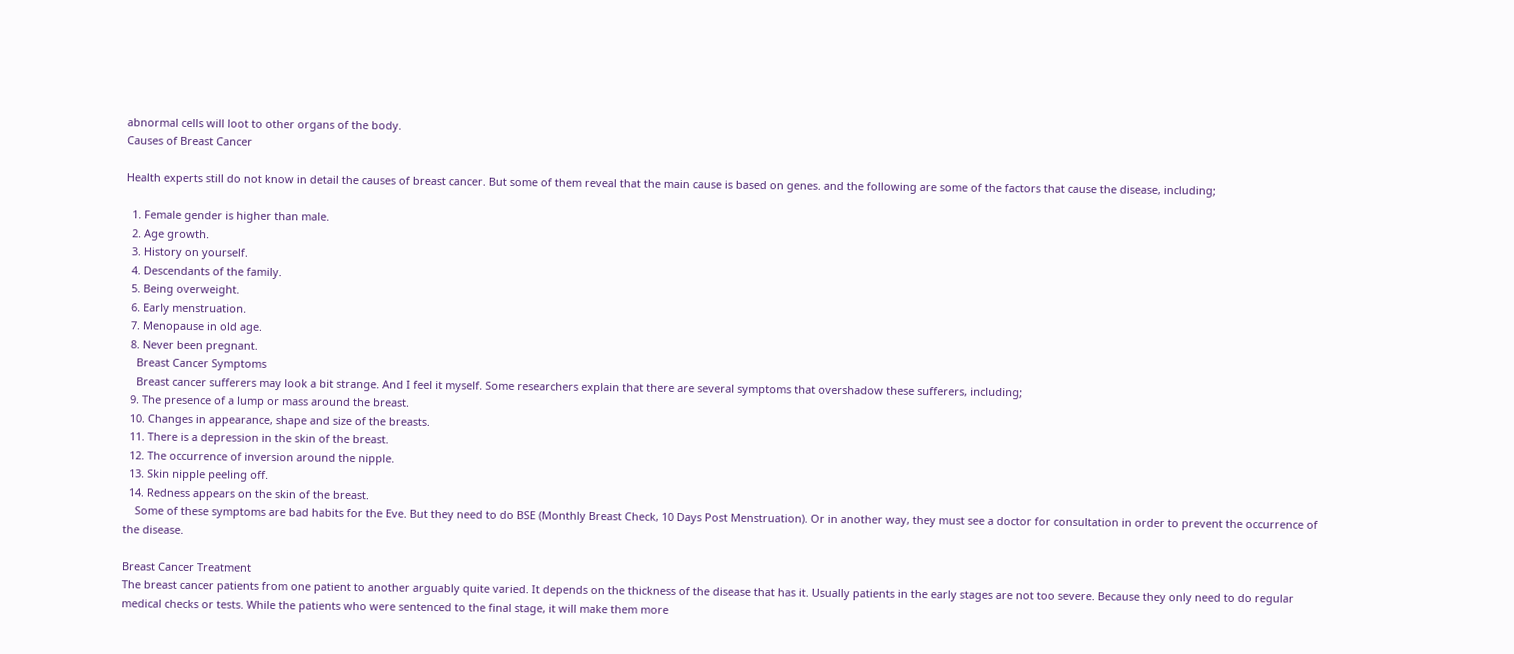abnormal cells will loot to other organs of the body.
Causes of Breast Cancer

Health experts still do not know in detail the causes of breast cancer. But some of them reveal that the main cause is based on genes. and the following are some of the factors that cause the disease, including;

  1. Female gender is higher than male.
  2. Age growth.
  3. History on yourself.
  4. Descendants of the family.
  5. Being overweight.
  6. Early menstruation.
  7. Menopause in old age.
  8. Never been pregnant.
    Breast Cancer Symptoms
    Breast cancer sufferers may look a bit strange. And I feel it myself. Some researchers explain that there are several symptoms that overshadow these sufferers, including;
  9. The presence of a lump or mass around the breast.
  10. Changes in appearance, shape and size of the breasts.
  11. There is a depression in the skin of the breast.
  12. The occurrence of inversion around the nipple.
  13. Skin nipple peeling off.
  14. Redness appears on the skin of the breast.
    Some of these symptoms are bad habits for the Eve. But they need to do BSE (Monthly Breast Check, 10 Days Post Menstruation). Or in another way, they must see a doctor for consultation in order to prevent the occurrence of the disease.

Breast Cancer Treatment
The breast cancer patients from one patient to another arguably quite varied. It depends on the thickness of the disease that has it. Usually patients in the early stages are not too severe. Because they only need to do regular medical checks or tests. While the patients who were sentenced to the final stage, it will make them more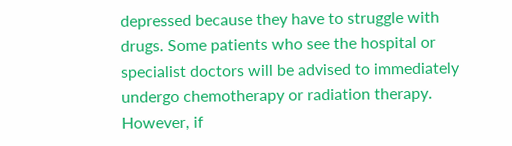depressed because they have to struggle with drugs. Some patients who see the hospital or specialist doctors will be advised to immediately undergo chemotherapy or radiation therapy. However, if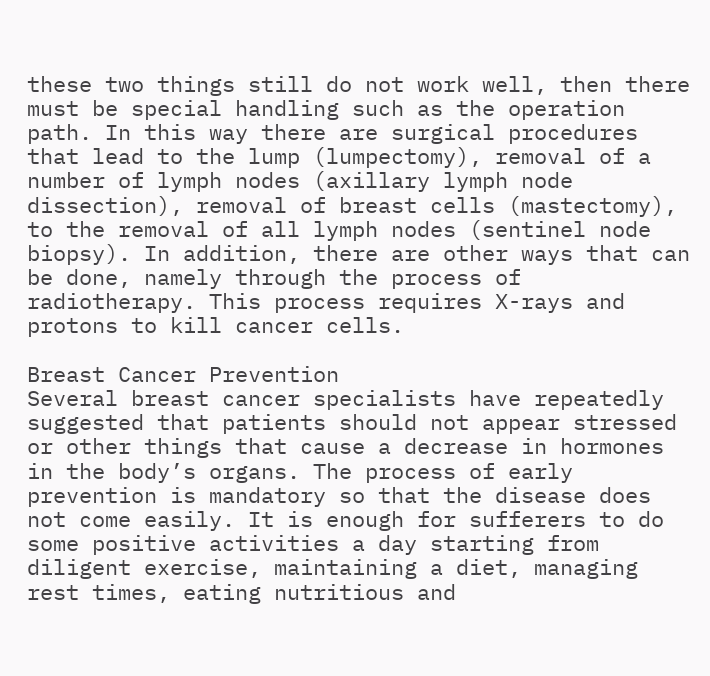these two things still do not work well, then there must be special handling such as the operation path. In this way there are surgical procedures that lead to the lump (lumpectomy), removal of a number of lymph nodes (axillary lymph node dissection), removal of breast cells (mastectomy), to the removal of all lymph nodes (sentinel node biopsy). In addition, there are other ways that can be done, namely through the process of radiotherapy. This process requires X-rays and protons to kill cancer cells.

Breast Cancer Prevention
Several breast cancer specialists have repeatedly suggested that patients should not appear stressed or other things that cause a decrease in hormones in the body’s organs. The process of early prevention is mandatory so that the disease does not come easily. It is enough for sufferers to do some positive activities a day starting from diligent exercise, maintaining a diet, managing rest times, eating nutritious and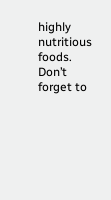highly nutritious foods. Don’t forget to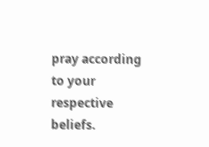pray according to your respective beliefs.